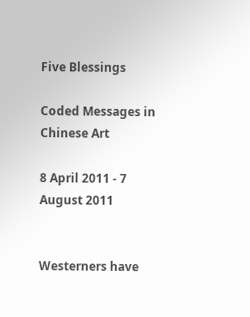Five Blessings

Coded Messages in Chinese Art

8 April 2011 - 7 August 2011


Westerners have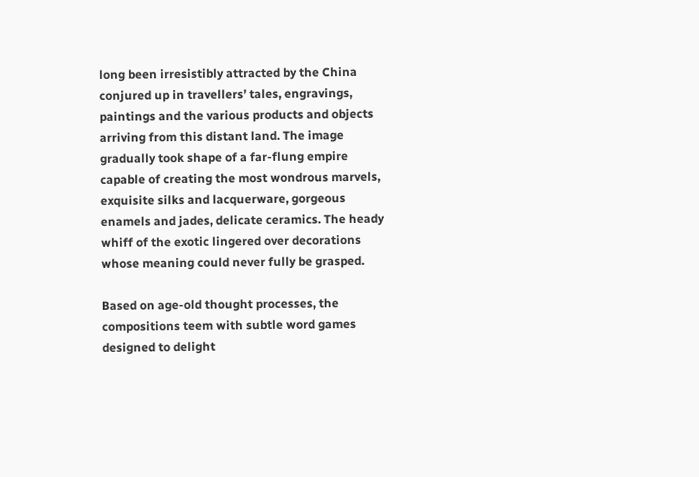long been irresistibly attracted by the China conjured up in travellers’ tales, engravings, paintings and the various products and objects arriving from this distant land. The image gradually took shape of a far-flung empire capable of creating the most wondrous marvels, exquisite silks and lacquerware, gorgeous enamels and jades, delicate ceramics. The heady whiff of the exotic lingered over decorations whose meaning could never fully be grasped.

Based on age-old thought processes, the compositions teem with subtle word games designed to delight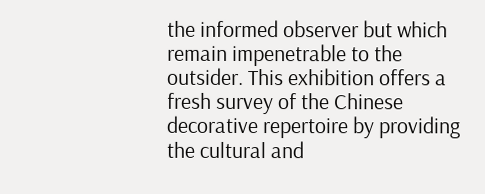the informed observer but which remain impenetrable to the outsider. This exhibition offers a fresh survey of the Chinese decorative repertoire by providing the cultural and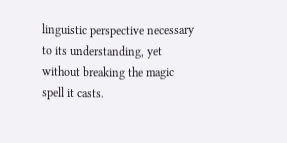linguistic perspective necessary to its understanding, yet without breaking the magic spell it casts.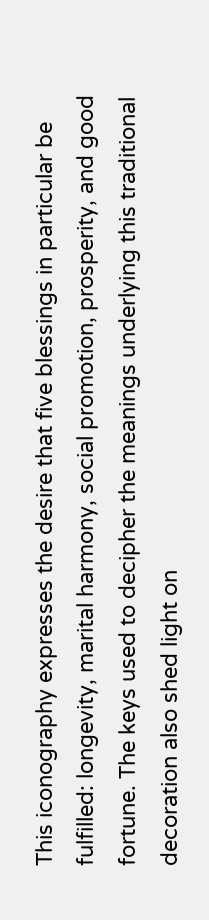This iconography expresses the desire that five blessings in particular be fulfilled: longevity, marital harmony, social promotion, prosperity, and good fortune. The keys used to decipher the meanings underlying this traditional decoration also shed light on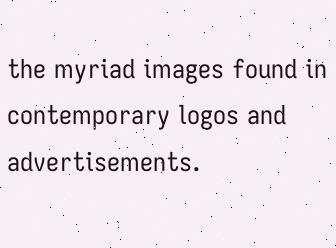the myriad images found in contemporary logos and advertisements.